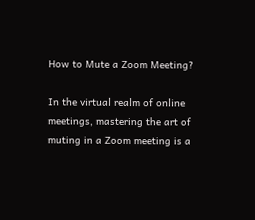How to Mute a Zoom Meeting?

In the virtual realm of online meetings, mastering the art of muting in a Zoom meeting is a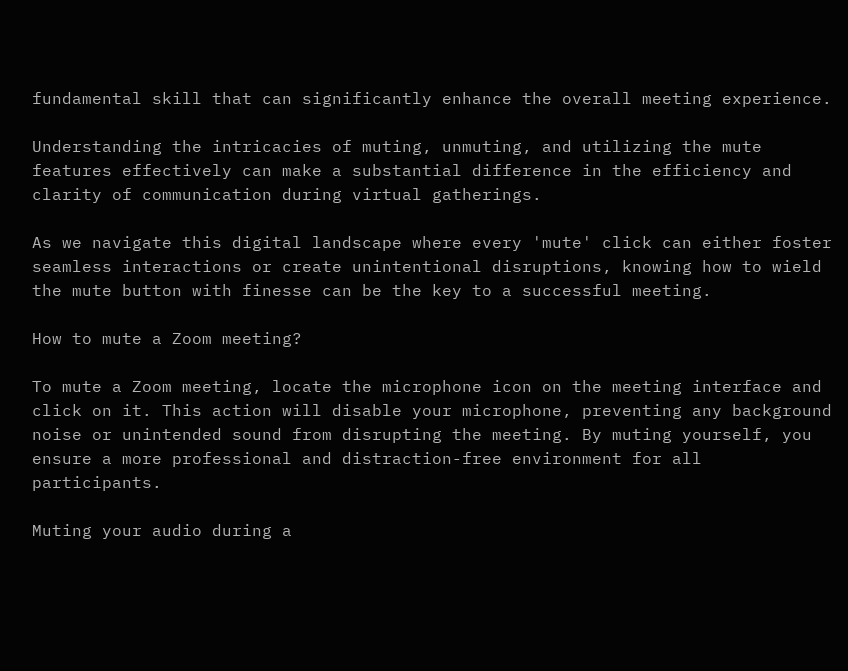fundamental skill that can significantly enhance the overall meeting experience.

Understanding the intricacies of muting, unmuting, and utilizing the mute features effectively can make a substantial difference in the efficiency and clarity of communication during virtual gatherings.

As we navigate this digital landscape where every 'mute' click can either foster seamless interactions or create unintentional disruptions, knowing how to wield the mute button with finesse can be the key to a successful meeting.

How to mute a Zoom meeting?

To mute a Zoom meeting, locate the microphone icon on the meeting interface and click on it. This action will disable your microphone, preventing any background noise or unintended sound from disrupting the meeting. By muting yourself, you ensure a more professional and distraction-free environment for all participants.

Muting your audio during a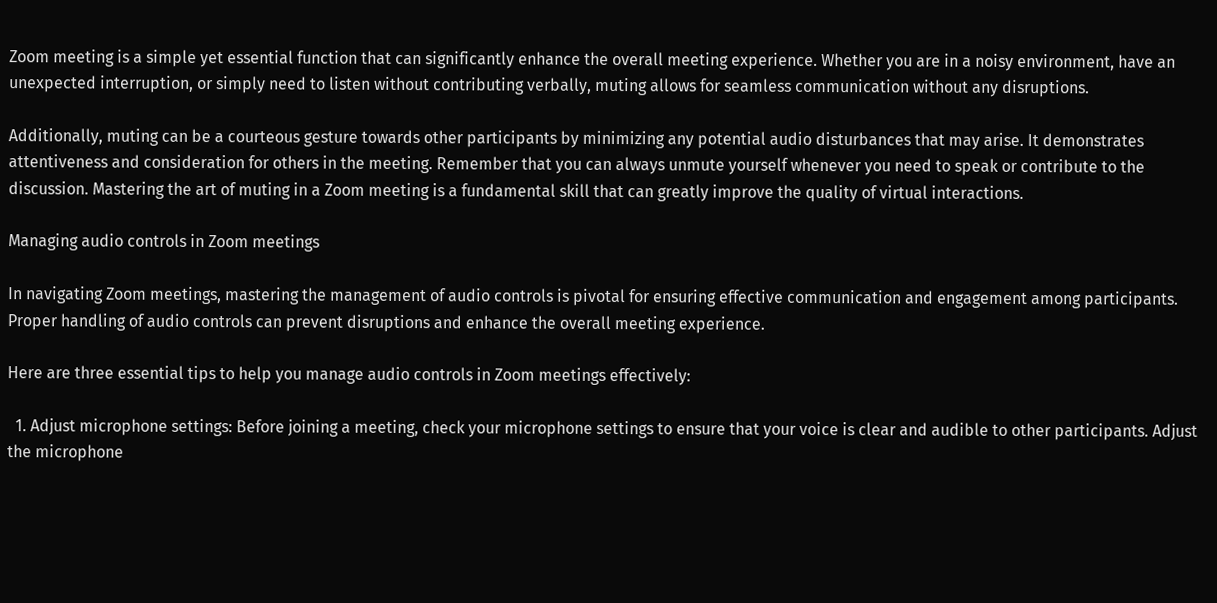Zoom meeting is a simple yet essential function that can significantly enhance the overall meeting experience. Whether you are in a noisy environment, have an unexpected interruption, or simply need to listen without contributing verbally, muting allows for seamless communication without any disruptions.

Additionally, muting can be a courteous gesture towards other participants by minimizing any potential audio disturbances that may arise. It demonstrates attentiveness and consideration for others in the meeting. Remember that you can always unmute yourself whenever you need to speak or contribute to the discussion. Mastering the art of muting in a Zoom meeting is a fundamental skill that can greatly improve the quality of virtual interactions.

Managing audio controls in Zoom meetings

In navigating Zoom meetings, mastering the management of audio controls is pivotal for ensuring effective communication and engagement among participants. Proper handling of audio controls can prevent disruptions and enhance the overall meeting experience.

Here are three essential tips to help you manage audio controls in Zoom meetings effectively:

  1. Adjust microphone settings: Before joining a meeting, check your microphone settings to ensure that your voice is clear and audible to other participants. Adjust the microphone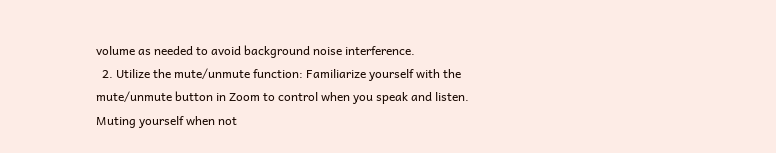volume as needed to avoid background noise interference.
  2. Utilize the mute/unmute function: Familiarize yourself with the mute/unmute button in Zoom to control when you speak and listen. Muting yourself when not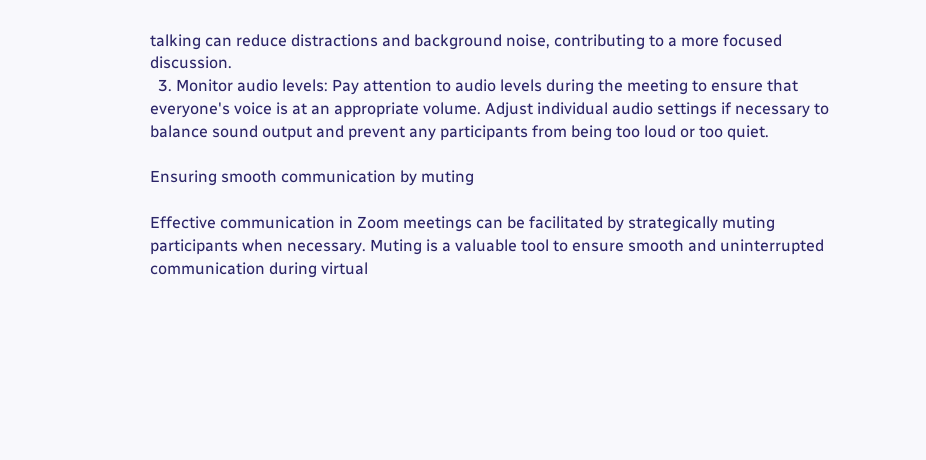talking can reduce distractions and background noise, contributing to a more focused discussion.
  3. Monitor audio levels: Pay attention to audio levels during the meeting to ensure that everyone's voice is at an appropriate volume. Adjust individual audio settings if necessary to balance sound output and prevent any participants from being too loud or too quiet.

Ensuring smooth communication by muting

Effective communication in Zoom meetings can be facilitated by strategically muting participants when necessary. Muting is a valuable tool to ensure smooth and uninterrupted communication during virtual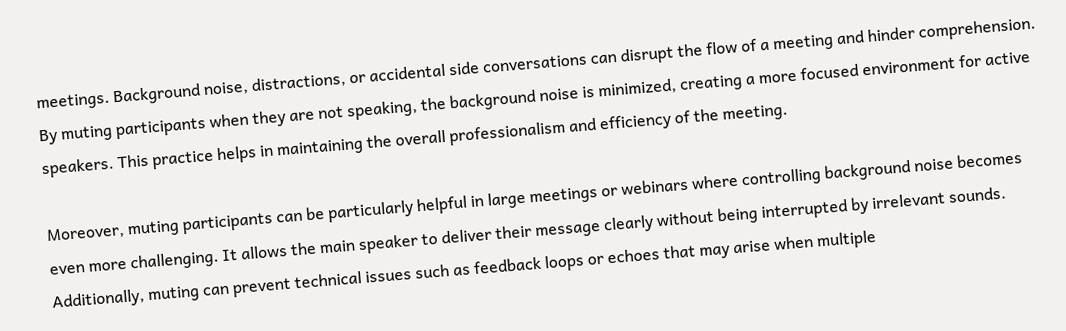meetings. Background noise, distractions, or accidental side conversations can disrupt the flow of a meeting and hinder comprehension. By muting participants when they are not speaking, the background noise is minimized, creating a more focused environment for active speakers. This practice helps in maintaining the overall professionalism and efficiency of the meeting.

Moreover, muting participants can be particularly helpful in large meetings or webinars where controlling background noise becomes even more challenging. It allows the main speaker to deliver their message clearly without being interrupted by irrelevant sounds. Additionally, muting can prevent technical issues such as feedback loops or echoes that may arise when multiple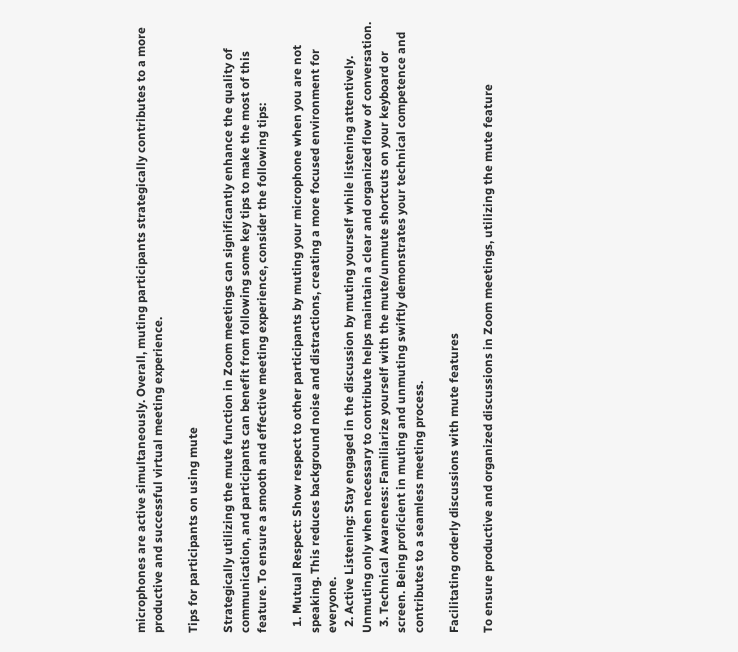microphones are active simultaneously. Overall, muting participants strategically contributes to a more productive and successful virtual meeting experience.

Tips for participants on using mute

Strategically utilizing the mute function in Zoom meetings can significantly enhance the quality of communication, and participants can benefit from following some key tips to make the most of this feature. To ensure a smooth and effective meeting experience, consider the following tips:

  1. Mutual Respect: Show respect to other participants by muting your microphone when you are not speaking. This reduces background noise and distractions, creating a more focused environment for everyone.
  2. Active Listening: Stay engaged in the discussion by muting yourself while listening attentively. Unmuting only when necessary to contribute helps maintain a clear and organized flow of conversation.
  3. Technical Awareness: Familiarize yourself with the mute/unmute shortcuts on your keyboard or screen. Being proficient in muting and unmuting swiftly demonstrates your technical competence and contributes to a seamless meeting process.

Facilitating orderly discussions with mute features

To ensure productive and organized discussions in Zoom meetings, utilizing the mute feature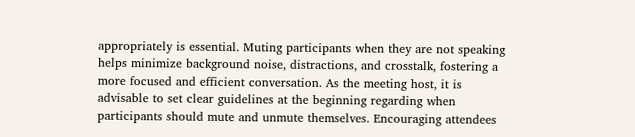appropriately is essential. Muting participants when they are not speaking helps minimize background noise, distractions, and crosstalk, fostering a more focused and efficient conversation. As the meeting host, it is advisable to set clear guidelines at the beginning regarding when participants should mute and unmute themselves. Encouraging attendees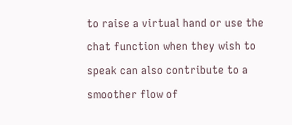to raise a virtual hand or use the chat function when they wish to speak can also contribute to a smoother flow of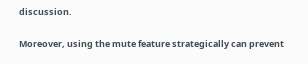discussion.

Moreover, using the mute feature strategically can prevent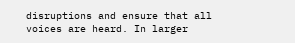disruptions and ensure that all voices are heard. In larger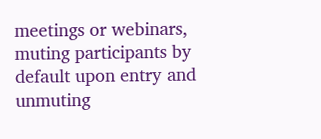meetings or webinars, muting participants by default upon entry and unmuting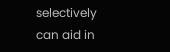selectively can aid in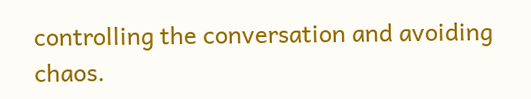controlling the conversation and avoiding chaos.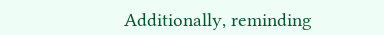Additionally, reminding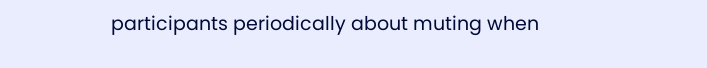participants periodically about muting when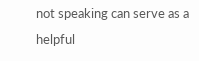not speaking can serve as a helpful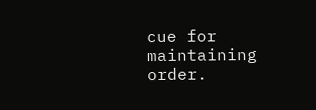cue for maintaining order.